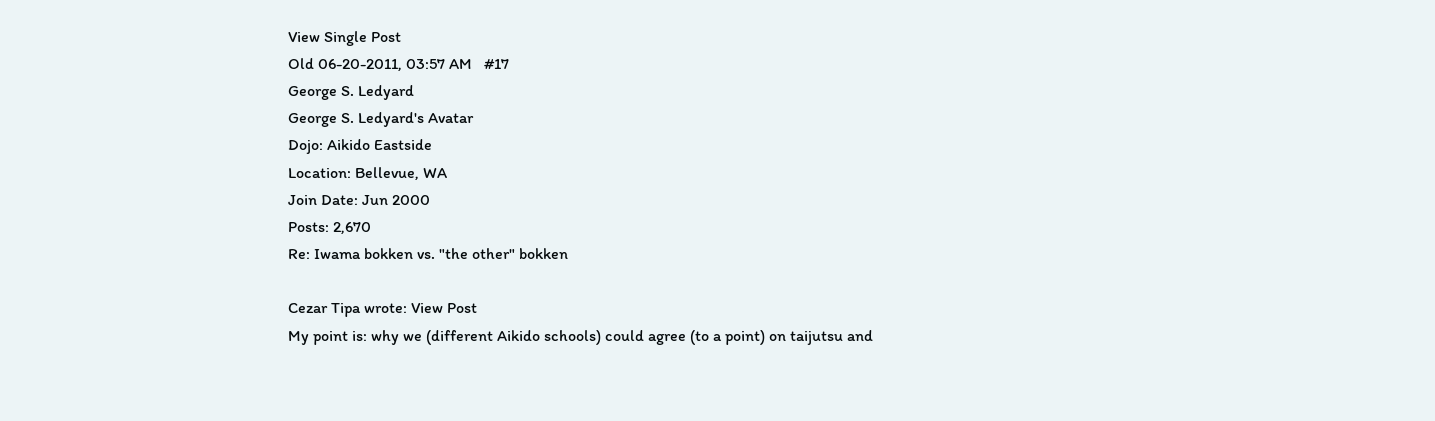View Single Post
Old 06-20-2011, 03:57 AM   #17
George S. Ledyard
George S. Ledyard's Avatar
Dojo: Aikido Eastside
Location: Bellevue, WA
Join Date: Jun 2000
Posts: 2,670
Re: Iwama bokken vs. "the other" bokken

Cezar Tipa wrote: View Post
My point is: why we (different Aikido schools) could agree (to a point) on taijutsu and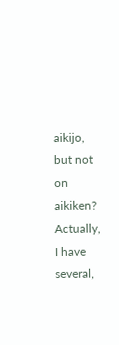aikijo, but not on aikiken?
Actually, I have several,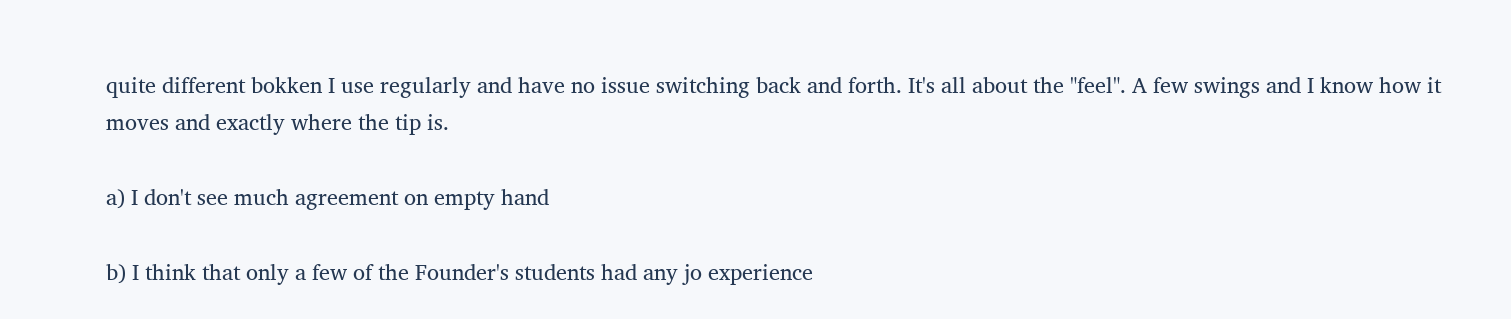quite different bokken I use regularly and have no issue switching back and forth. It's all about the "feel". A few swings and I know how it moves and exactly where the tip is.

a) I don't see much agreement on empty hand

b) I think that only a few of the Founder's students had any jo experience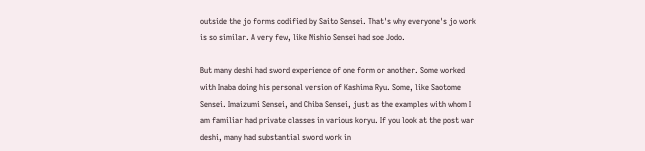outside the jo forms codified by Saito Sensei. That's why everyone's jo work is so similar. A very few, like Nishio Sensei had soe Jodo.

But many deshi had sword experience of one form or another. Some worked with Inaba doing his personal version of Kashima Ryu. Some, like Saotome Sensei. Imaizumi Sensei, and Chiba Sensei, just as the examples with whom I am familiar had private classes in various koryu. If you look at the post war deshi, many had substantial sword work in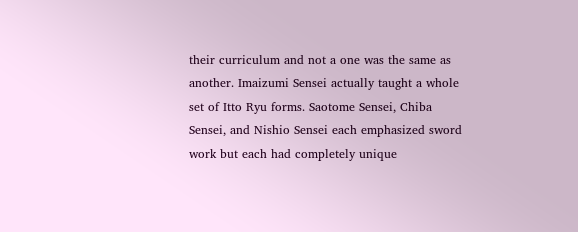their curriculum and not a one was the same as another. Imaizumi Sensei actually taught a whole set of Itto Ryu forms. Saotome Sensei, Chiba Sensei, and Nishio Sensei each emphasized sword work but each had completely unique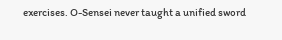exercises. O-Sensei never taught a unified sword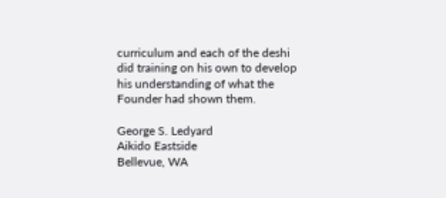curriculum and each of the deshi did training on his own to develop his understanding of what the Founder had shown them.

George S. Ledyard
Aikido Eastside
Bellevue, WA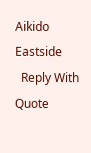Aikido Eastside
  Reply With Quote